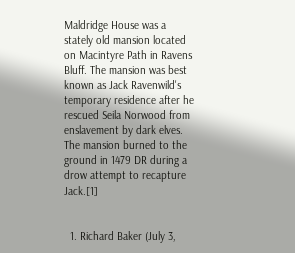Maldridge House was a stately old mansion located on Macintyre Path in Ravens Bluff. The mansion was best known as Jack Ravenwild's temporary residence after he rescued Seila Norwood from enslavement by dark elves. The mansion burned to the ground in 1479 DR during a drow attempt to recapture Jack.[1]


  1. Richard Baker (July 3,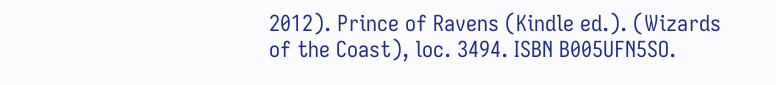2012). Prince of Ravens (Kindle ed.). (Wizards of the Coast), loc. 3494. ISBN B005UFN5SO.